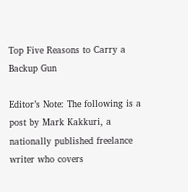Top Five Reasons to Carry a Backup Gun

Editor’s Note: The following is a post by Mark Kakkuri, a nationally published freelance writer who covers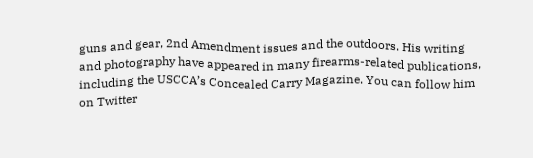guns and gear, 2nd Amendment issues and the outdoors. His writing and photography have appeared in many firearms-related publications, including the USCCA’s Concealed Carry Magazine. You can follow him on Twitter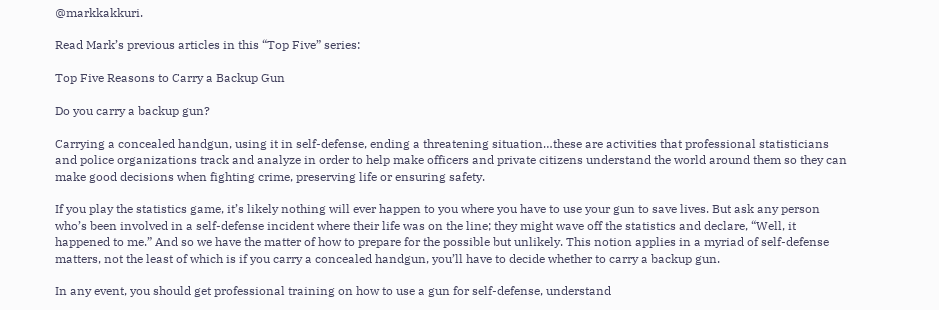@markkakkuri.

Read Mark’s previous articles in this “Top Five” series:

Top Five Reasons to Carry a Backup Gun

Do you carry a backup gun?

Carrying a concealed handgun, using it in self-defense, ending a threatening situation…these are activities that professional statisticians and police organizations track and analyze in order to help make officers and private citizens understand the world around them so they can make good decisions when fighting crime, preserving life or ensuring safety.

If you play the statistics game, it’s likely nothing will ever happen to you where you have to use your gun to save lives. But ask any person who’s been involved in a self-defense incident where their life was on the line; they might wave off the statistics and declare, “Well, it happened to me.” And so we have the matter of how to prepare for the possible but unlikely. This notion applies in a myriad of self-defense matters, not the least of which is if you carry a concealed handgun, you’ll have to decide whether to carry a backup gun.

In any event, you should get professional training on how to use a gun for self-defense, understand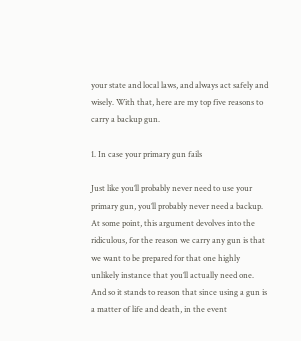your state and local laws, and always act safely and wisely. With that, here are my top five reasons to carry a backup gun.

1. In case your primary gun fails

Just like you’ll probably never need to use your primary gun, you’ll probably never need a backup. At some point, this argument devolves into the ridiculous, for the reason we carry any gun is that we want to be prepared for that one highly unlikely instance that you’ll actually need one. And so it stands to reason that since using a gun is a matter of life and death, in the event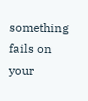something fails on your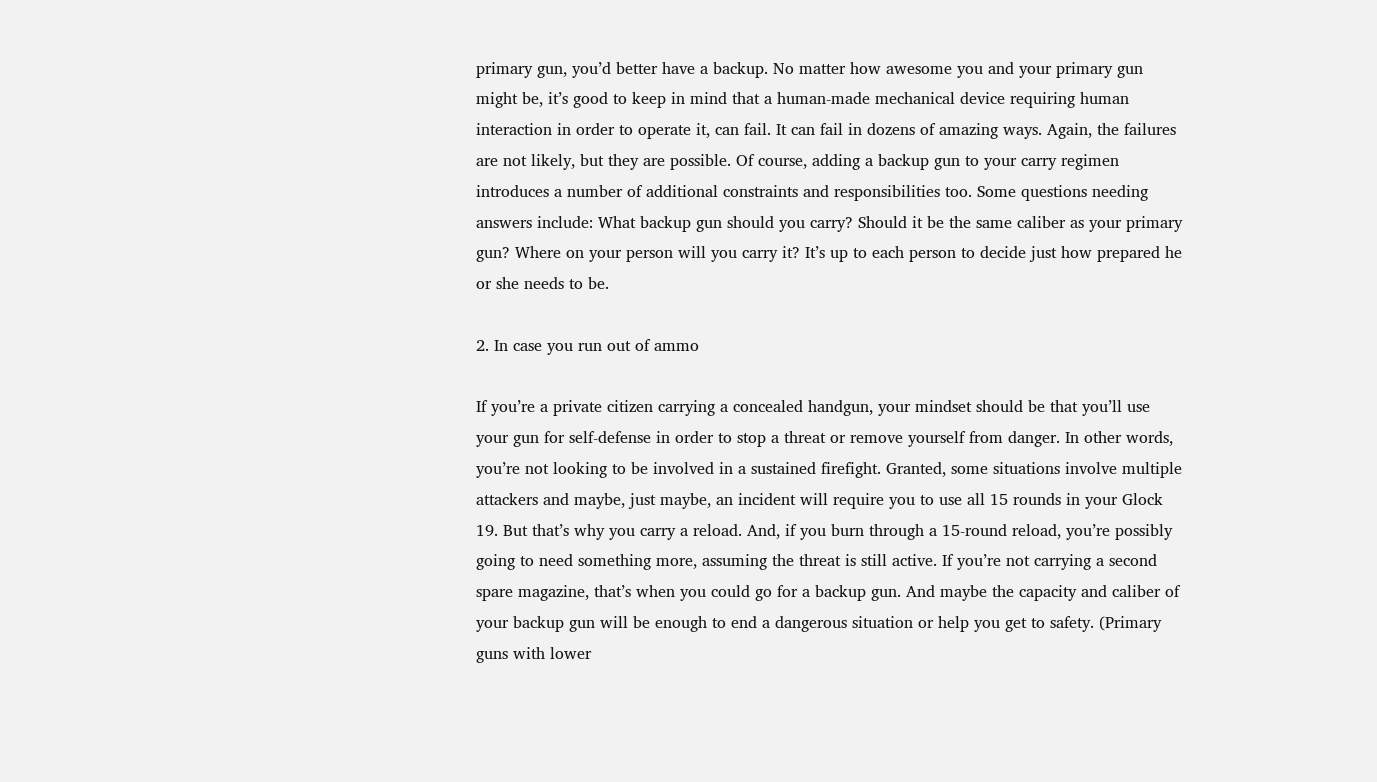primary gun, you’d better have a backup. No matter how awesome you and your primary gun might be, it’s good to keep in mind that a human-made mechanical device requiring human interaction in order to operate it, can fail. It can fail in dozens of amazing ways. Again, the failures are not likely, but they are possible. Of course, adding a backup gun to your carry regimen introduces a number of additional constraints and responsibilities too. Some questions needing answers include: What backup gun should you carry? Should it be the same caliber as your primary gun? Where on your person will you carry it? It’s up to each person to decide just how prepared he or she needs to be.

2. In case you run out of ammo

If you’re a private citizen carrying a concealed handgun, your mindset should be that you’ll use your gun for self-defense in order to stop a threat or remove yourself from danger. In other words, you’re not looking to be involved in a sustained firefight. Granted, some situations involve multiple attackers and maybe, just maybe, an incident will require you to use all 15 rounds in your Glock 19. But that’s why you carry a reload. And, if you burn through a 15-round reload, you’re possibly going to need something more, assuming the threat is still active. If you’re not carrying a second spare magazine, that’s when you could go for a backup gun. And maybe the capacity and caliber of your backup gun will be enough to end a dangerous situation or help you get to safety. (Primary guns with lower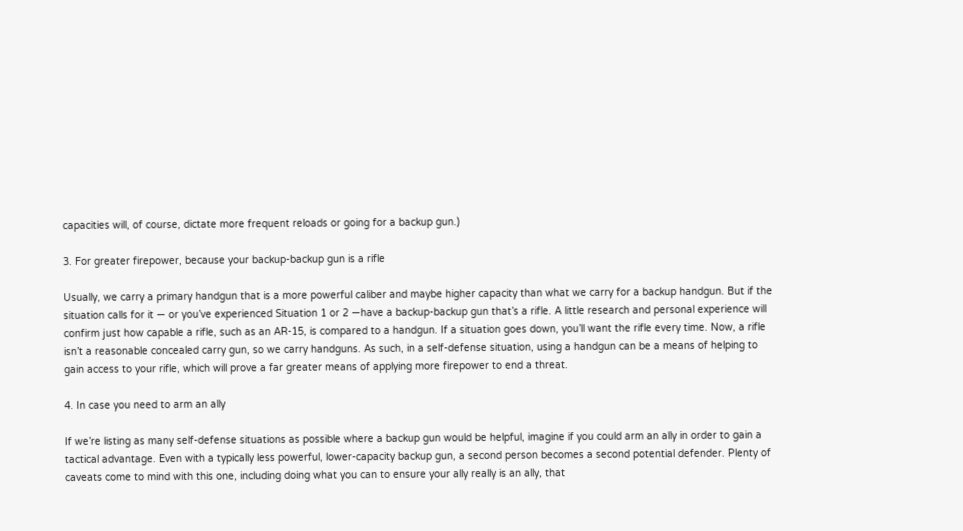capacities will, of course, dictate more frequent reloads or going for a backup gun.)

3. For greater firepower, because your backup-backup gun is a rifle

Usually, we carry a primary handgun that is a more powerful caliber and maybe higher capacity than what we carry for a backup handgun. But if the situation calls for it — or you’ve experienced Situation 1 or 2 —have a backup-backup gun that’s a rifle. A little research and personal experience will confirm just how capable a rifle, such as an AR-15, is compared to a handgun. If a situation goes down, you’ll want the rifle every time. Now, a rifle isn’t a reasonable concealed carry gun, so we carry handguns. As such, in a self-defense situation, using a handgun can be a means of helping to gain access to your rifle, which will prove a far greater means of applying more firepower to end a threat.

4. In case you need to arm an ally

If we’re listing as many self-defense situations as possible where a backup gun would be helpful, imagine if you could arm an ally in order to gain a tactical advantage. Even with a typically less powerful, lower-capacity backup gun, a second person becomes a second potential defender. Plenty of caveats come to mind with this one, including doing what you can to ensure your ally really is an ally, that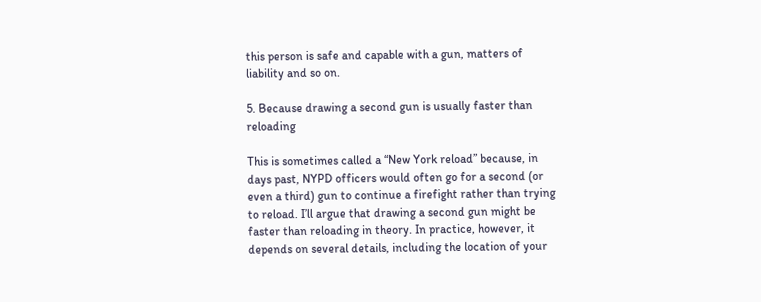this person is safe and capable with a gun, matters of liability and so on.

5. Because drawing a second gun is usually faster than reloading

This is sometimes called a “New York reload” because, in days past, NYPD officers would often go for a second (or even a third) gun to continue a firefight rather than trying to reload. I’ll argue that drawing a second gun might be faster than reloading in theory. In practice, however, it depends on several details, including the location of your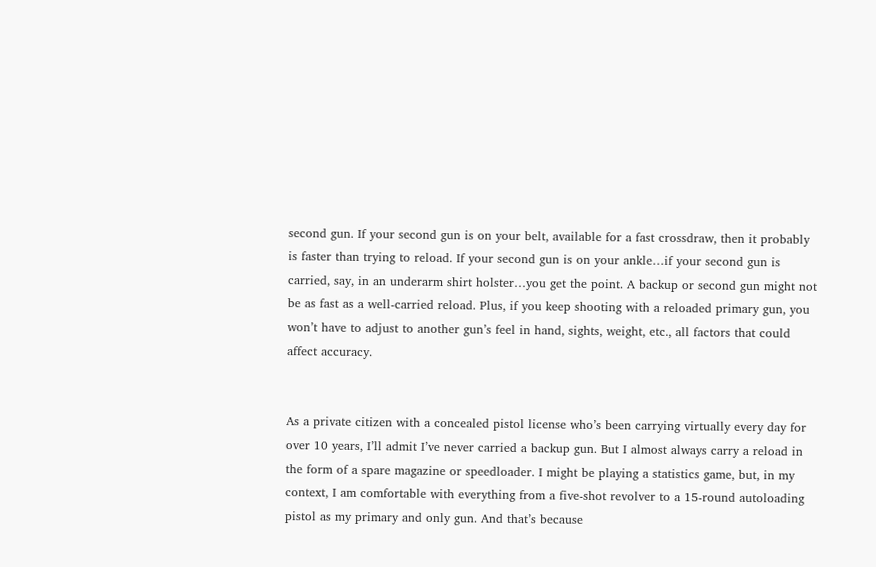second gun. If your second gun is on your belt, available for a fast crossdraw, then it probably is faster than trying to reload. If your second gun is on your ankle…if your second gun is carried, say, in an underarm shirt holster…you get the point. A backup or second gun might not be as fast as a well-carried reload. Plus, if you keep shooting with a reloaded primary gun, you won’t have to adjust to another gun’s feel in hand, sights, weight, etc., all factors that could affect accuracy.


As a private citizen with a concealed pistol license who’s been carrying virtually every day for over 10 years, I’ll admit I’ve never carried a backup gun. But I almost always carry a reload in the form of a spare magazine or speedloader. I might be playing a statistics game, but, in my context, I am comfortable with everything from a five-shot revolver to a 15-round autoloading pistol as my primary and only gun. And that’s because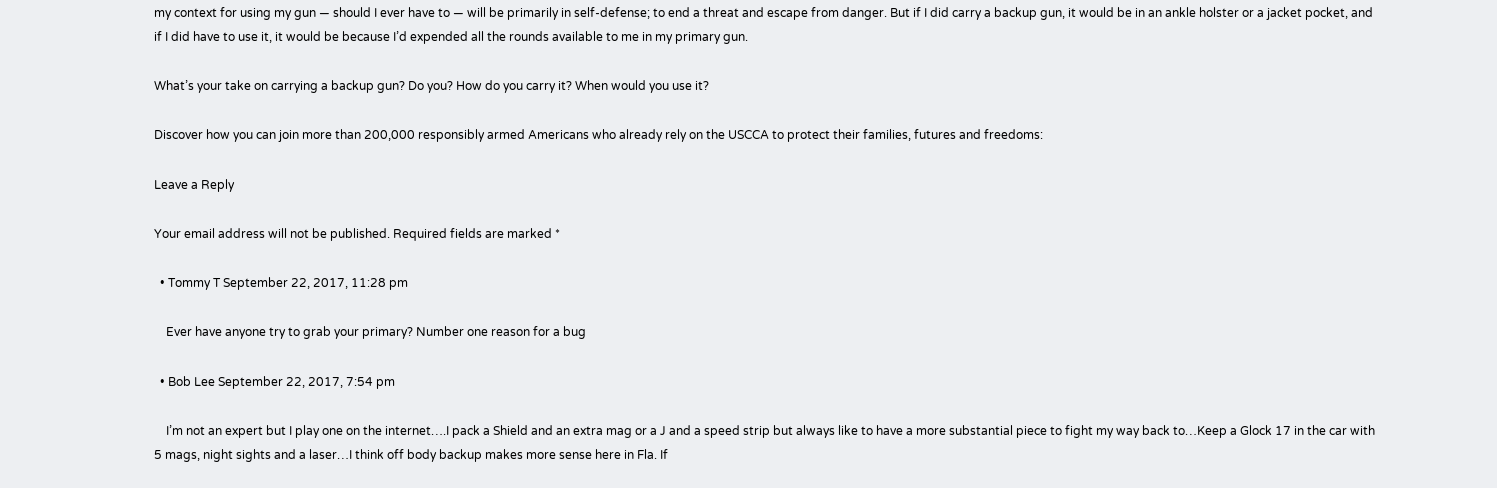my context for using my gun — should I ever have to — will be primarily in self-defense; to end a threat and escape from danger. But if I did carry a backup gun, it would be in an ankle holster or a jacket pocket, and if I did have to use it, it would be because I’d expended all the rounds available to me in my primary gun.

What’s your take on carrying a backup gun? Do you? How do you carry it? When would you use it?

Discover how you can join more than 200,000 responsibly armed Americans who already rely on the USCCA to protect their families, futures and freedoms:

Leave a Reply

Your email address will not be published. Required fields are marked *

  • Tommy T September 22, 2017, 11:28 pm

    Ever have anyone try to grab your primary? Number one reason for a bug

  • Bob Lee September 22, 2017, 7:54 pm

    I’m not an expert but I play one on the internet….I pack a Shield and an extra mag or a J and a speed strip but always like to have a more substantial piece to fight my way back to…Keep a Glock 17 in the car with 5 mags, night sights and a laser…I think off body backup makes more sense here in Fla. If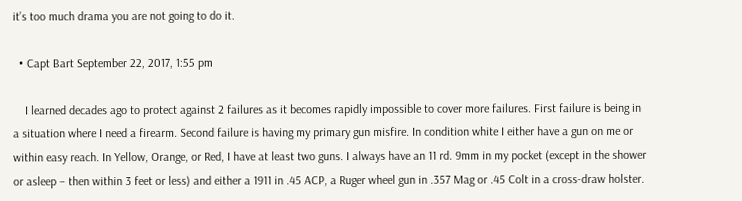it’s too much drama you are not going to do it.

  • Capt Bart September 22, 2017, 1:55 pm

    I learned decades ago to protect against 2 failures as it becomes rapidly impossible to cover more failures. First failure is being in a situation where I need a firearm. Second failure is having my primary gun misfire. In condition white I either have a gun on me or within easy reach. In Yellow, Orange, or Red, I have at least two guns. I always have an 11 rd. 9mm in my pocket (except in the shower or asleep – then within 3 feet or less) and either a 1911 in .45 ACP, a Ruger wheel gun in .357 Mag or .45 Colt in a cross-draw holster.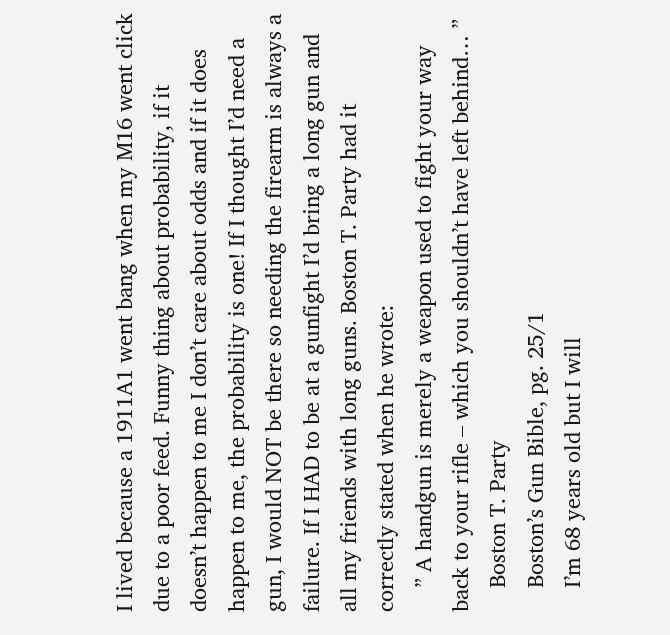I lived because a 1911A1 went bang when my M16 went click due to a poor feed. Funny thing about probability, if it doesn’t happen to me I don’t care about odds and if it does happen to me, the probability is one! If I thought I’d need a gun, I would NOT be there so needing the firearm is always a failure. If I HAD to be at a gunfight I’d bring a long gun and all my friends with long guns. Boston T. Party had it correctly stated when he wrote:
    ” A handgun is merely a weapon used to fight your way back to your rifle – which you shouldn’t have left behind… ”
    Boston T. Party
    Boston’s Gun Bible, pg. 25/1
    I’m 68 years old but I will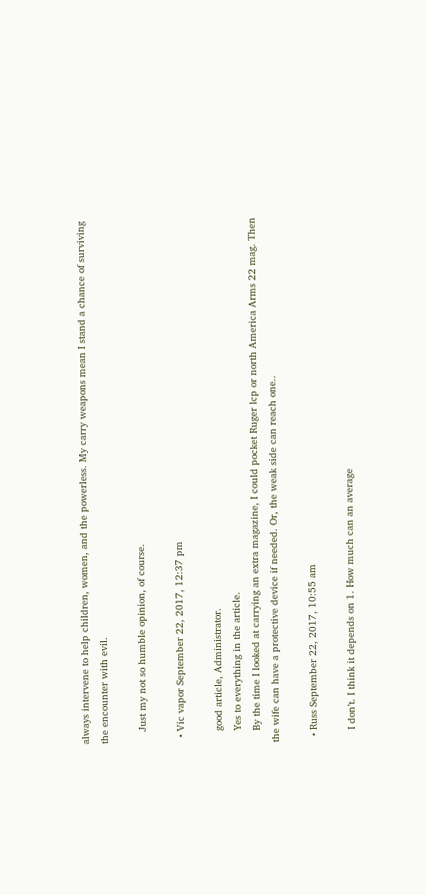always intervene to help children, women, and the powerless. My carry weapons mean I stand a chance of surviving the encounter with evil.

    Just my not so humble opinion, of course.

  • Vic vapor September 22, 2017, 12:37 pm

    good article, Administrator.
    Yes to everything in the article.
    By the time I looked at carrying an extra magazine, I could pocket Ruger lcp or north America Arms 22 mag. Then the wife can have a protective device if needed. Or, the weak side can reach one..

  • Russ September 22, 2017, 10:55 am

    I don’t. I think it depends on 1. How much can an average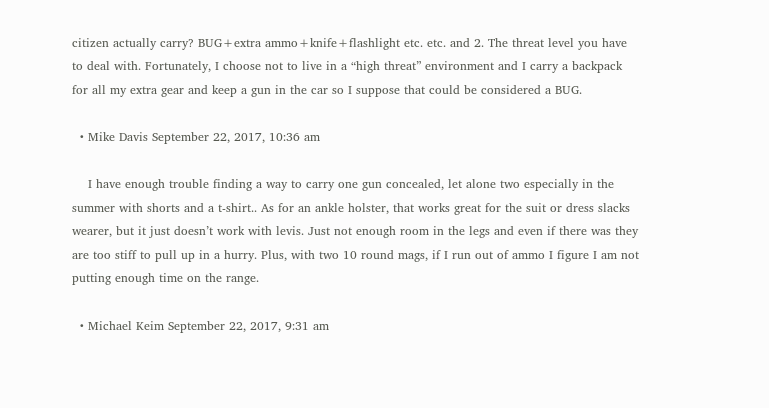citizen actually carry? BUG+extra ammo+knife+flashlight etc. etc. and 2. The threat level you have to deal with. Fortunately, I choose not to live in a “high threat” environment and I carry a backpack for all my extra gear and keep a gun in the car so I suppose that could be considered a BUG.

  • Mike Davis September 22, 2017, 10:36 am

    I have enough trouble finding a way to carry one gun concealed, let alone two especially in the summer with shorts and a t-shirt.. As for an ankle holster, that works great for the suit or dress slacks wearer, but it just doesn’t work with levis. Just not enough room in the legs and even if there was they are too stiff to pull up in a hurry. Plus, with two 10 round mags, if I run out of ammo I figure I am not putting enough time on the range.

  • Michael Keim September 22, 2017, 9:31 am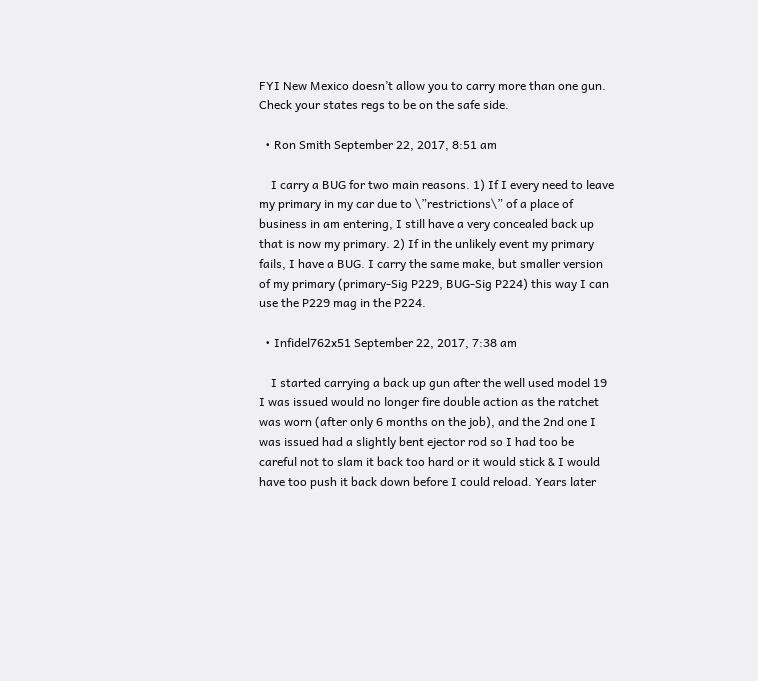FYI New Mexico doesn’t allow you to carry more than one gun. Check your states regs to be on the safe side.

  • Ron Smith September 22, 2017, 8:51 am

    I carry a BUG for two main reasons. 1) If I every need to leave my primary in my car due to \”restrictions\” of a place of business in am entering, I still have a very concealed back up that is now my primary. 2) If in the unlikely event my primary fails, I have a BUG. I carry the same make, but smaller version of my primary (primary-Sig P229, BUG-Sig P224) this way I can use the P229 mag in the P224.

  • Infidel762x51 September 22, 2017, 7:38 am

    I started carrying a back up gun after the well used model 19 I was issued would no longer fire double action as the ratchet was worn (after only 6 months on the job), and the 2nd one I was issued had a slightly bent ejector rod so I had too be careful not to slam it back too hard or it would stick & I would have too push it back down before I could reload. Years later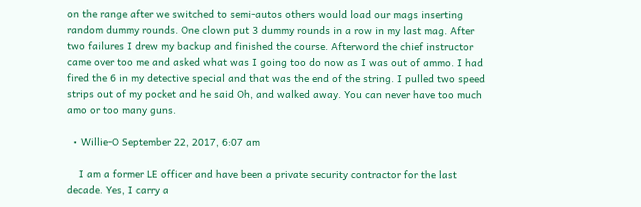on the range after we switched to semi-autos others would load our mags inserting random dummy rounds. One clown put 3 dummy rounds in a row in my last mag. After two failures I drew my backup and finished the course. Afterword the chief instructor came over too me and asked what was I going too do now as I was out of ammo. I had fired the 6 in my detective special and that was the end of the string. I pulled two speed strips out of my pocket and he said Oh, and walked away. You can never have too much amo or too many guns.

  • Willie-O September 22, 2017, 6:07 am

    I am a former LE officer and have been a private security contractor for the last decade. Yes, I carry a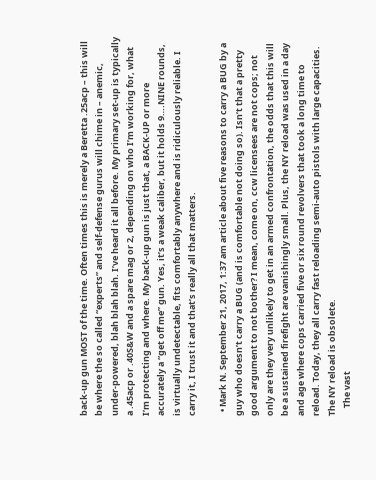back-up gun MOST of the time. Often times this is merely a Beretta .25acp – this will be where the so called “experts” and self-defense gurus will chime in – anemic, under-powered, blah blah blah. I’ve heard it all before. My primary set-up is typically a .45acp or .40S&W and a spare mag or 2, depending on who I’m working for, what I’m protecting and where. My back-up gun is just that, a BACK-UP or more accurately a “get off me” gun. Yes, it’s a weak caliber, but it holds 9….NINE rounds, is virtually undetectable, fits comfortably anywhere and is ridiculously reliable. I carry it, I trust it and that’s really all that matters.

  • Mark N. September 21, 2017, 1:37 am article about five reasons to carry a BUG by a guy who doesn’t carry a BUG (and is comfortable not doing so). Isn’t that a pretty good argument to not bother? I mean, come on, ccw licensees are not cops; not only are they very unlikely to get in an armed confrontation, the odds that this will be a sustained firefight are vanishingly small. Plus, the NY reload was used in a day and age where cops carried five or six round revolvers that took a long time to reload. Today, they all carry fast reloading semi-auto pistols with large capacities. The NY reload is obsolete.
    The vast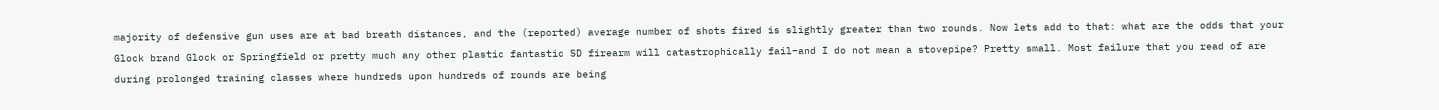majority of defensive gun uses are at bad breath distances, and the (reported) average number of shots fired is slightly greater than two rounds. Now lets add to that: what are the odds that your Glock brand Glock or Springfield or pretty much any other plastic fantastic SD firearm will catastrophically fail–and I do not mean a stovepipe? Pretty small. Most failure that you read of are during prolonged training classes where hundreds upon hundreds of rounds are being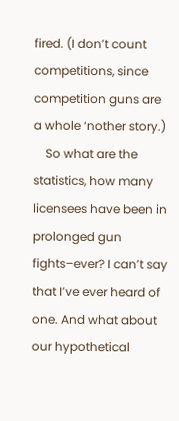fired. (I don’t count competitions, since competition guns are a whole ‘nother story.)
    So what are the statistics, how many licensees have been in prolonged gun fights–ever? I can’t say that I’ve ever heard of one. And what about our hypothetical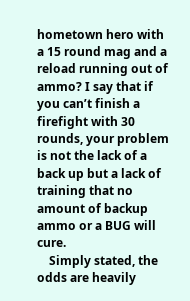hometown hero with a 15 round mag and a reload running out of ammo? I say that if you can’t finish a firefight with 30 rounds, your problem is not the lack of a back up but a lack of training that no amount of backup ammo or a BUG will cure.
    Simply stated, the odds are heavily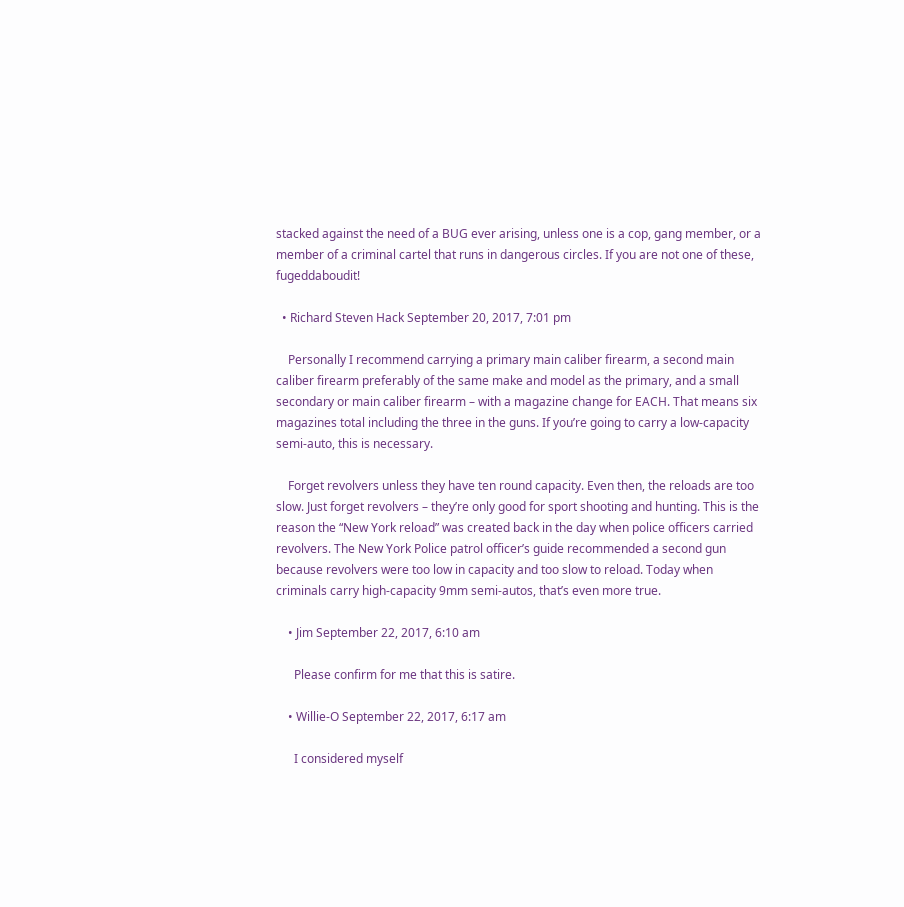stacked against the need of a BUG ever arising, unless one is a cop, gang member, or a member of a criminal cartel that runs in dangerous circles. If you are not one of these, fugeddaboudit!

  • Richard Steven Hack September 20, 2017, 7:01 pm

    Personally I recommend carrying a primary main caliber firearm, a second main caliber firearm preferably of the same make and model as the primary, and a small secondary or main caliber firearm – with a magazine change for EACH. That means six magazines total including the three in the guns. If you’re going to carry a low-capacity semi-auto, this is necessary.

    Forget revolvers unless they have ten round capacity. Even then, the reloads are too slow. Just forget revolvers – they’re only good for sport shooting and hunting. This is the reason the “New York reload” was created back in the day when police officers carried revolvers. The New York Police patrol officer’s guide recommended a second gun because revolvers were too low in capacity and too slow to reload. Today when criminals carry high-capacity 9mm semi-autos, that’s even more true.

    • Jim September 22, 2017, 6:10 am

      Please confirm for me that this is satire.

    • Willie-O September 22, 2017, 6:17 am

      I considered myself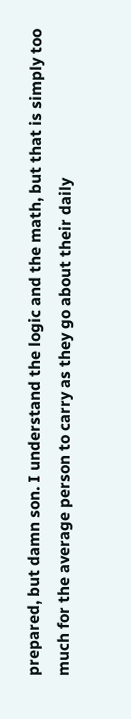prepared, but damn son. I understand the logic and the math, but that is simply too much for the average person to carry as they go about their daily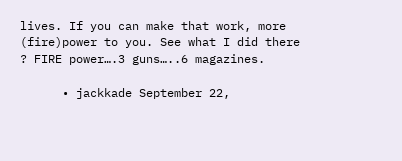lives. If you can make that work, more (fire)power to you. See what I did there ? FIRE power….3 guns…..6 magazines.

      • jackkade September 22,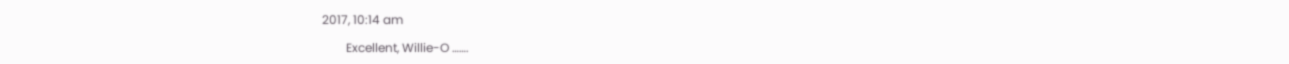2017, 10:14 am

        Excellent, Willie-O …….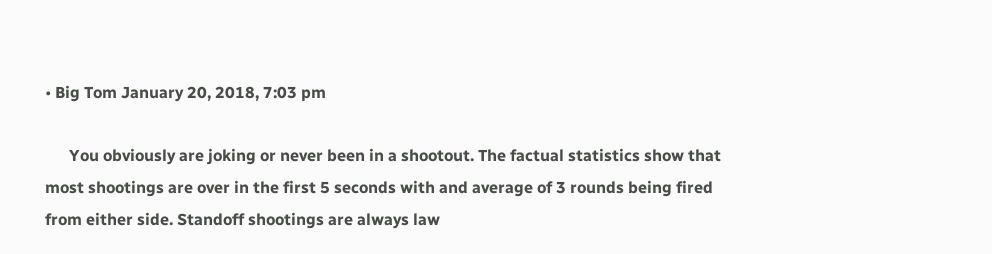• Big Tom January 20, 2018, 7:03 pm

      You obviously are joking or never been in a shootout. The factual statistics show that most shootings are over in the first 5 seconds with and average of 3 rounds being fired from either side. Standoff shootings are always law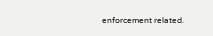enforcement related.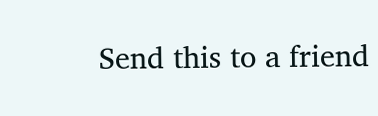Send this to a friend